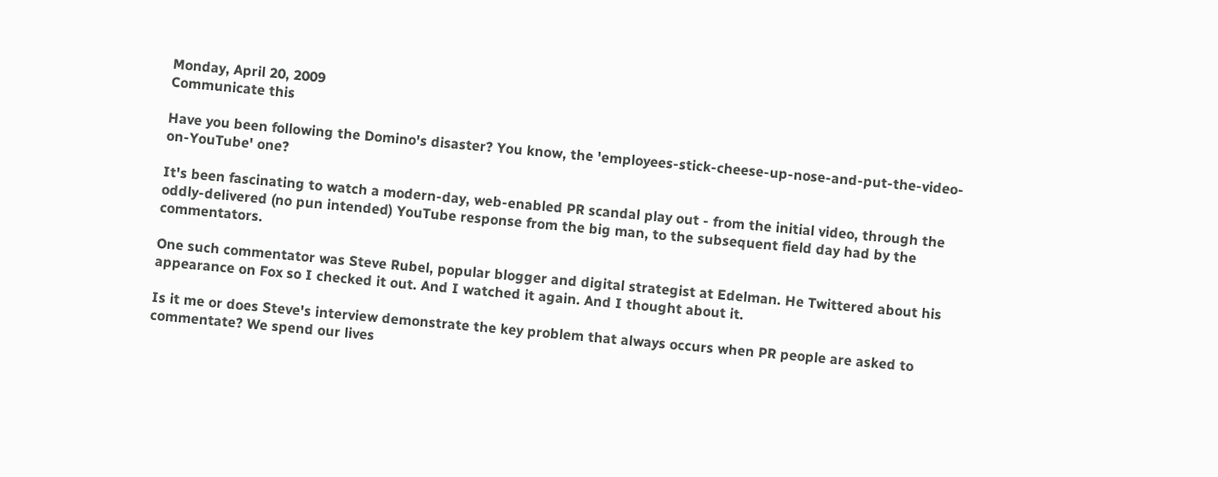Monday, April 20, 2009
Communicate this

Have you been following the Domino's disaster? You know, the 'employees-stick-cheese-up-nose-and-put-the-video-on-YouTube' one?

It's been fascinating to watch a modern-day, web-enabled PR scandal play out - from the initial video, through the oddly-delivered (no pun intended) YouTube response from the big man, to the subsequent field day had by the commentators.

One such commentator was Steve Rubel, popular blogger and digital strategist at Edelman. He Twittered about his appearance on Fox so I checked it out. And I watched it again. And I thought about it.

Is it me or does Steve's interview demonstrate the key problem that always occurs when PR people are asked to commentate? We spend our lives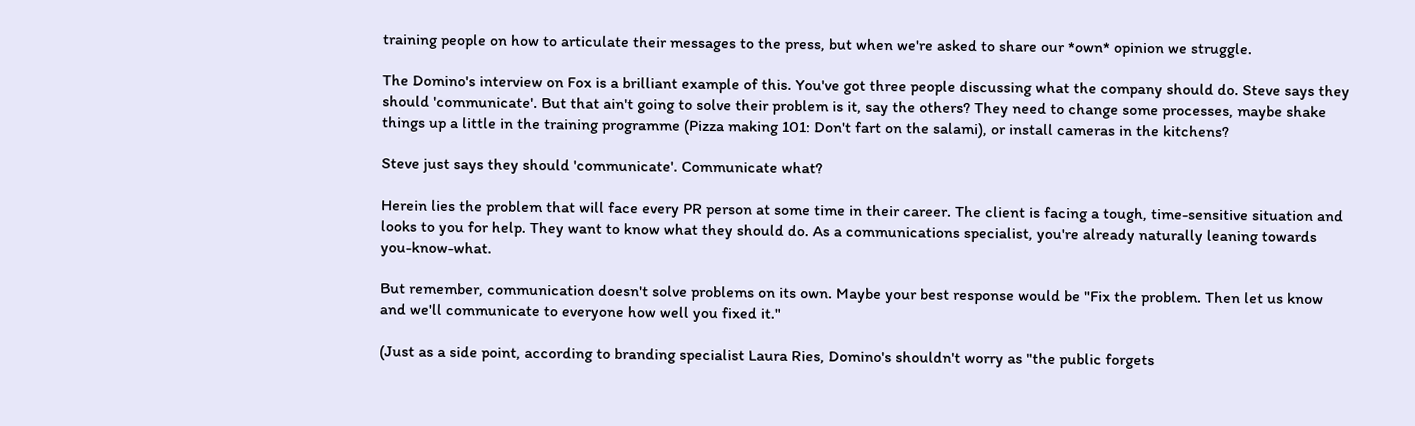training people on how to articulate their messages to the press, but when we're asked to share our *own* opinion we struggle.

The Domino's interview on Fox is a brilliant example of this. You've got three people discussing what the company should do. Steve says they should 'communicate'. But that ain't going to solve their problem is it, say the others? They need to change some processes, maybe shake things up a little in the training programme (Pizza making 101: Don't fart on the salami), or install cameras in the kitchens?

Steve just says they should 'communicate'. Communicate what?

Herein lies the problem that will face every PR person at some time in their career. The client is facing a tough, time-sensitive situation and looks to you for help. They want to know what they should do. As a communications specialist, you're already naturally leaning towards you-know-what.

But remember, communication doesn't solve problems on its own. Maybe your best response would be "Fix the problem. Then let us know and we'll communicate to everyone how well you fixed it."

(Just as a side point, according to branding specialist Laura Ries, Domino's shouldn't worry as "the public forgets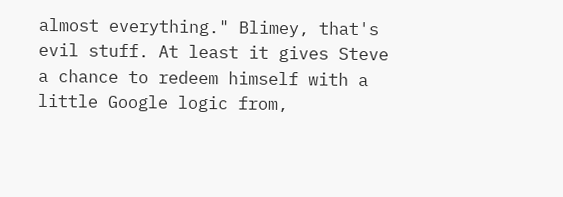almost everything." Blimey, that's evil stuff. At least it gives Steve a chance to redeem himself with a little Google logic from,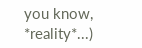you know, *reality*...)